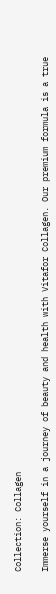Collection: Collagen

Immerse yourself in a journey of beauty and health with Vitafor Collagen. Our premium formula is a true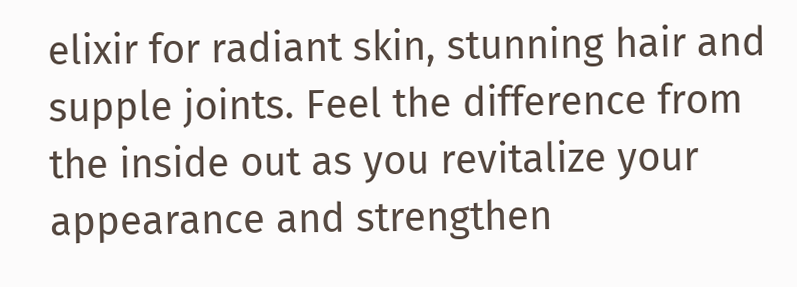elixir for radiant skin, stunning hair and supple joints. Feel the difference from the inside out as you revitalize your appearance and strengthen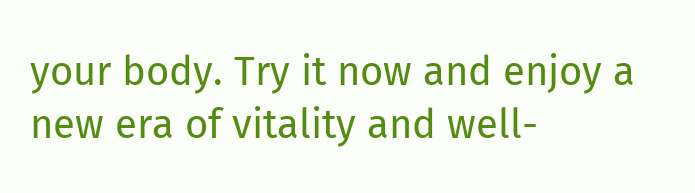your body. Try it now and enjoy a new era of vitality and well-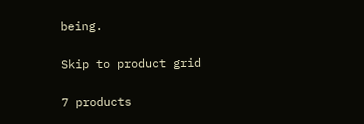being.

Skip to product grid

7 products